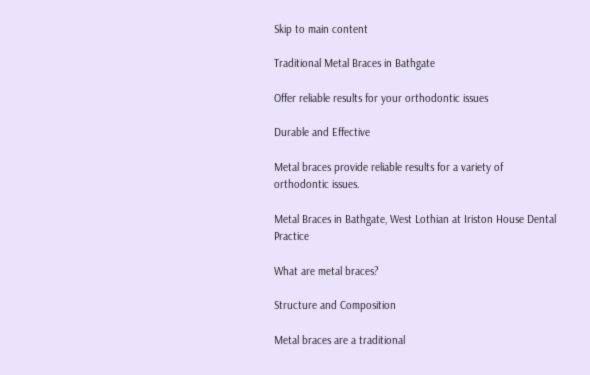Skip to main content

Traditional Metal Braces in Bathgate

Offer reliable results for your orthodontic issues

Durable and Effective

Metal braces provide reliable results for a variety of orthodontic issues.

Metal Braces in Bathgate, West Lothian at Iriston House Dental Practice

What are metal braces?

Structure and Composition

Metal braces are a traditional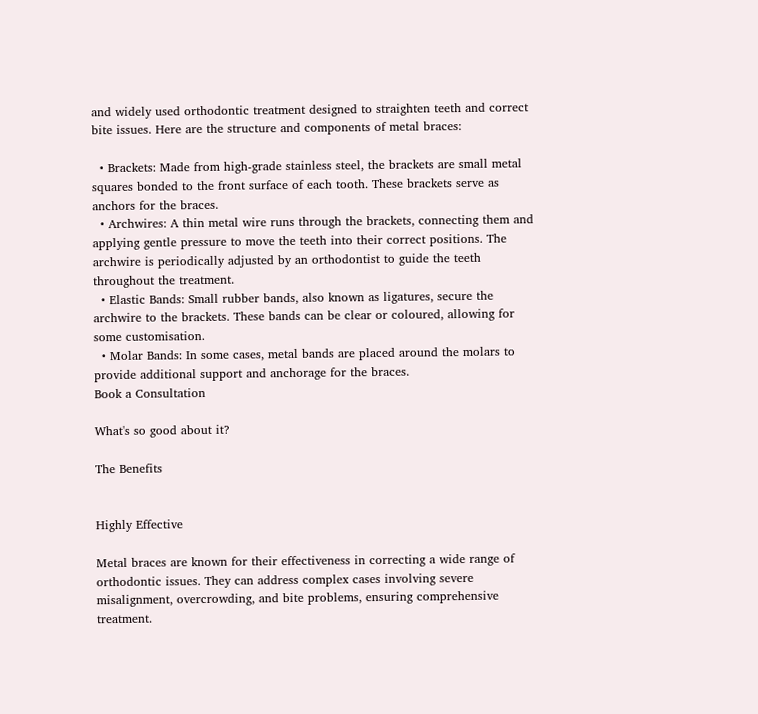and widely used orthodontic treatment designed to straighten teeth and correct bite issues. Here are the structure and components of metal braces:

  • Brackets: Made from high-grade stainless steel, the brackets are small metal squares bonded to the front surface of each tooth. These brackets serve as anchors for the braces.
  • Archwires: A thin metal wire runs through the brackets, connecting them and applying gentle pressure to move the teeth into their correct positions. The archwire is periodically adjusted by an orthodontist to guide the teeth throughout the treatment.
  • Elastic Bands: Small rubber bands, also known as ligatures, secure the archwire to the brackets. These bands can be clear or coloured, allowing for some customisation.
  • Molar Bands: In some cases, metal bands are placed around the molars to provide additional support and anchorage for the braces.
Book a Consultation

What's so good about it?

The Benefits


Highly Effective

Metal braces are known for their effectiveness in correcting a wide range of orthodontic issues. They can address complex cases involving severe misalignment, overcrowding, and bite problems, ensuring comprehensive treatment.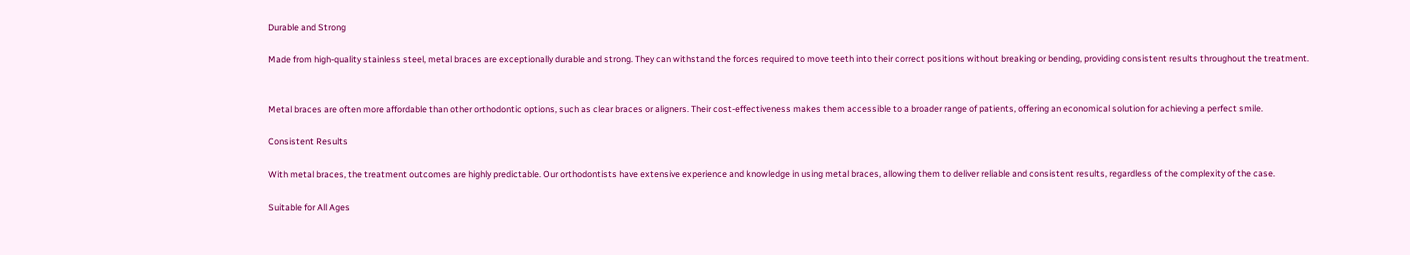Durable and Strong

Made from high-quality stainless steel, metal braces are exceptionally durable and strong. They can withstand the forces required to move teeth into their correct positions without breaking or bending, providing consistent results throughout the treatment.


Metal braces are often more affordable than other orthodontic options, such as clear braces or aligners. Their cost-effectiveness makes them accessible to a broader range of patients, offering an economical solution for achieving a perfect smile.

Consistent Results

With metal braces, the treatment outcomes are highly predictable. Our orthodontists have extensive experience and knowledge in using metal braces, allowing them to deliver reliable and consistent results, regardless of the complexity of the case.

Suitable for All Ages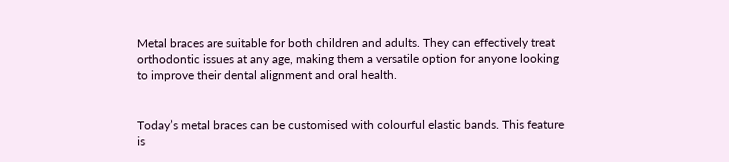Metal braces are suitable for both children and adults. They can effectively treat orthodontic issues at any age, making them a versatile option for anyone looking to improve their dental alignment and oral health.


Today’s metal braces can be customised with colourful elastic bands. This feature is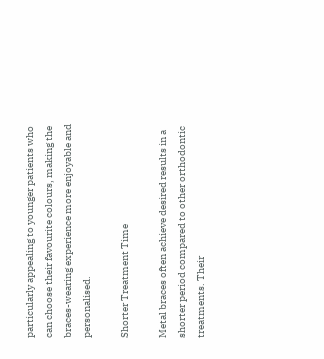particularly appealing to younger patients who can choose their favourite colours, making the braces-wearing experience more enjoyable and personalised.

Shorter Treatment Time

Metal braces often achieve desired results in a shorter period compared to other orthodontic treatments. Their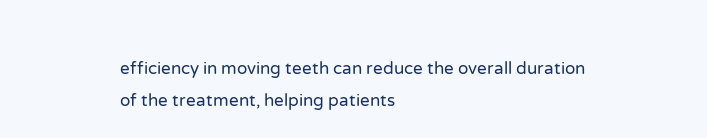efficiency in moving teeth can reduce the overall duration of the treatment, helping patients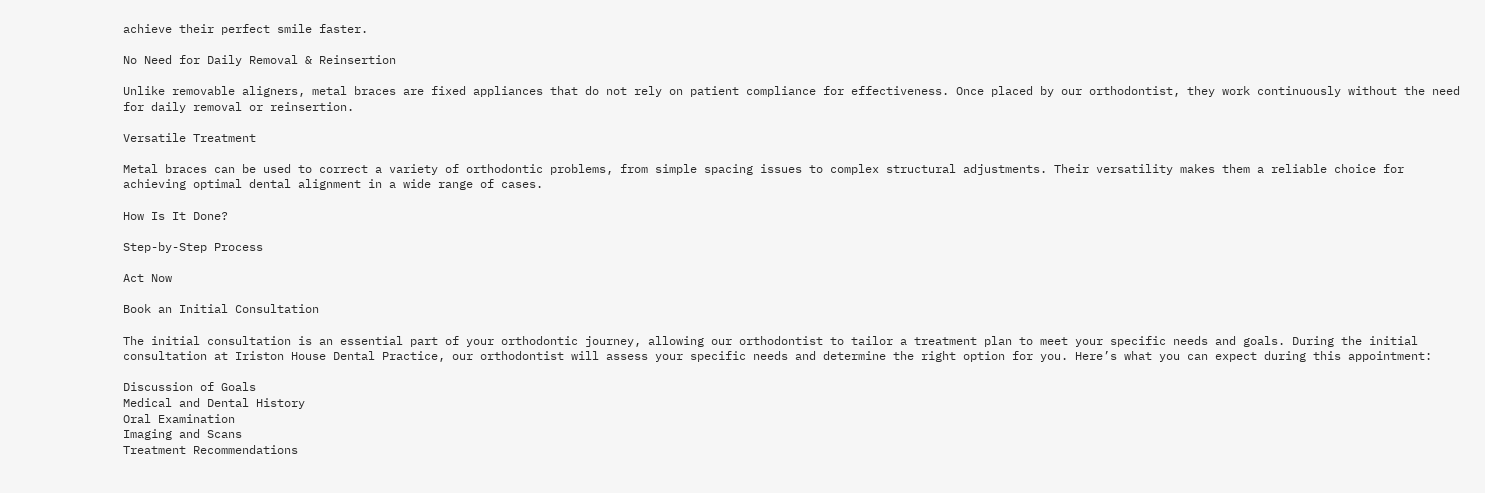achieve their perfect smile faster.

No Need for Daily Removal & Reinsertion

Unlike removable aligners, metal braces are fixed appliances that do not rely on patient compliance for effectiveness. Once placed by our orthodontist, they work continuously without the need for daily removal or reinsertion.

Versatile Treatment

Metal braces can be used to correct a variety of orthodontic problems, from simple spacing issues to complex structural adjustments. Their versatility makes them a reliable choice for achieving optimal dental alignment in a wide range of cases.

How Is It Done?

Step-by-Step Process

Act Now

Book an Initial Consultation

The initial consultation is an essential part of your orthodontic journey, allowing our orthodontist to tailor a treatment plan to meet your specific needs and goals. During the initial consultation at Iriston House Dental Practice, our orthodontist will assess your specific needs and determine the right option for you. Here’s what you can expect during this appointment:

Discussion of Goals
Medical and Dental History
Oral Examination
Imaging and Scans
Treatment Recommendations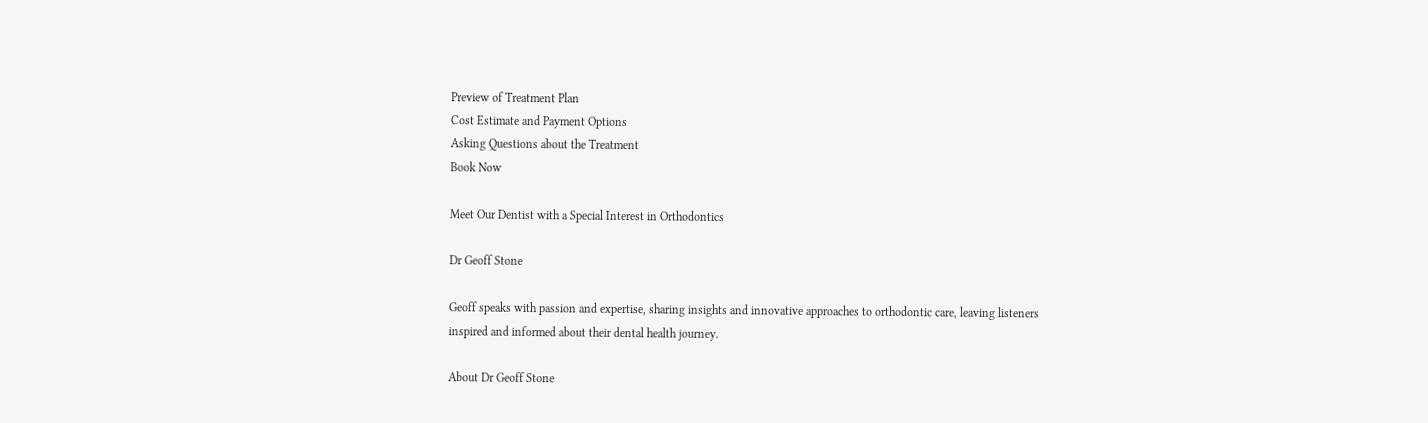Preview of Treatment Plan
Cost Estimate and Payment Options
Asking Questions about the Treatment
Book Now

Meet Our Dentist with a Special Interest in Orthodontics

Dr Geoff Stone

Geoff speaks with passion and expertise, sharing insights and innovative approaches to orthodontic care, leaving listeners inspired and informed about their dental health journey.

About Dr Geoff Stone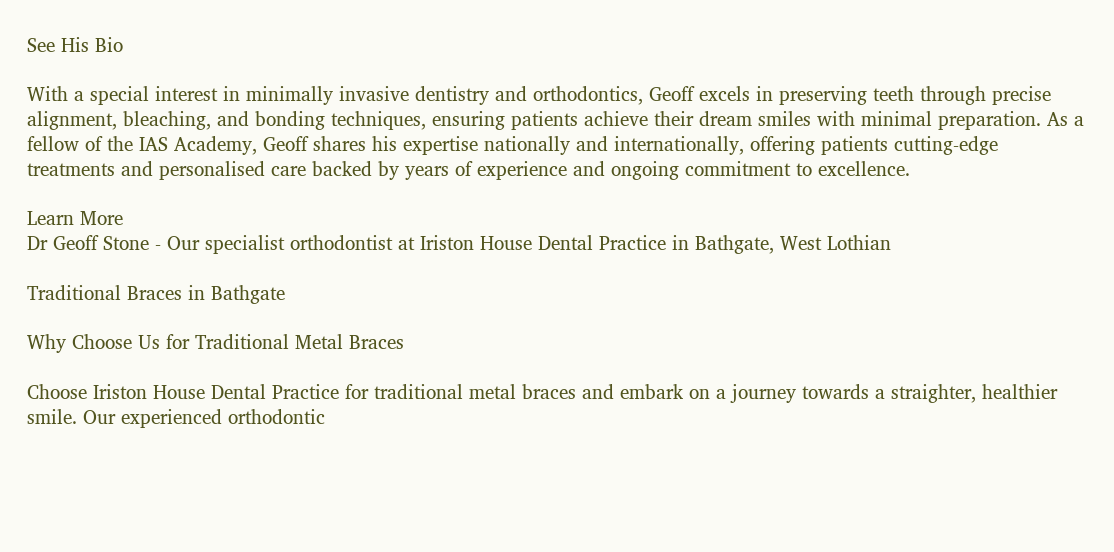See His Bio

With a special interest in minimally invasive dentistry and orthodontics, Geoff excels in preserving teeth through precise alignment, bleaching, and bonding techniques, ensuring patients achieve their dream smiles with minimal preparation. As a fellow of the IAS Academy, Geoff shares his expertise nationally and internationally, offering patients cutting-edge treatments and personalised care backed by years of experience and ongoing commitment to excellence.

Learn More
Dr Geoff Stone - Our specialist orthodontist at Iriston House Dental Practice in Bathgate, West Lothian

Traditional Braces in Bathgate

Why Choose Us for Traditional Metal Braces

Choose Iriston House Dental Practice for traditional metal braces and embark on a journey towards a straighter, healthier smile. Our experienced orthodontic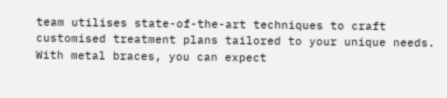team utilises state-of-the-art techniques to craft customised treatment plans tailored to your unique needs. With metal braces, you can expect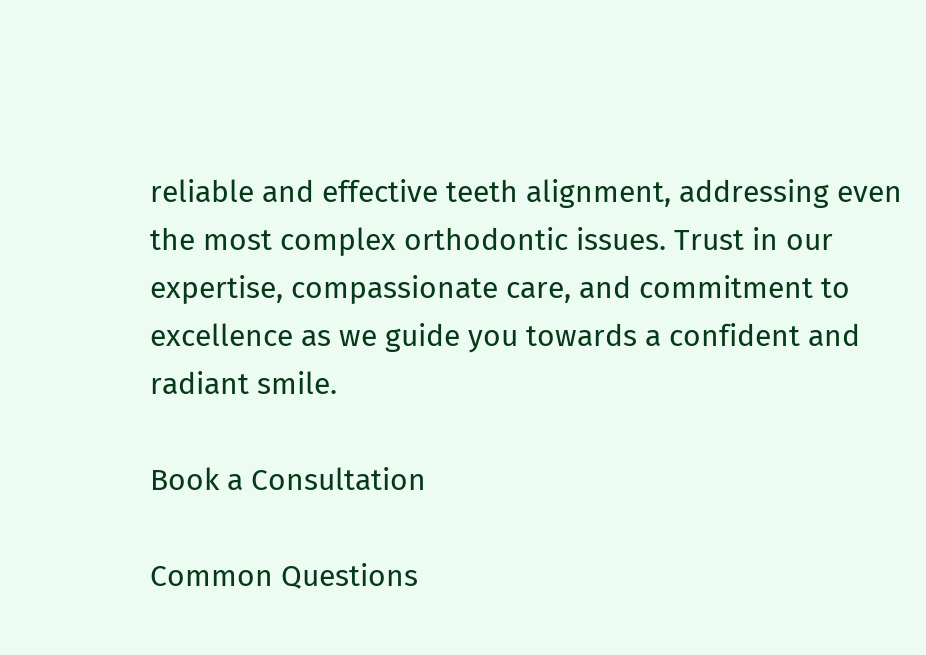reliable and effective teeth alignment, addressing even the most complex orthodontic issues. Trust in our expertise, compassionate care, and commitment to excellence as we guide you towards a confident and radiant smile.

Book a Consultation

Common Questions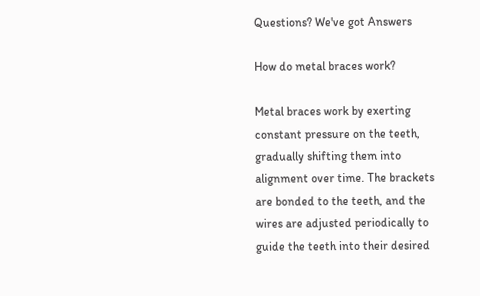Questions? We've got Answers

How do metal braces work?

Metal braces work by exerting constant pressure on the teeth, gradually shifting them into alignment over time. The brackets are bonded to the teeth, and the wires are adjusted periodically to guide the teeth into their desired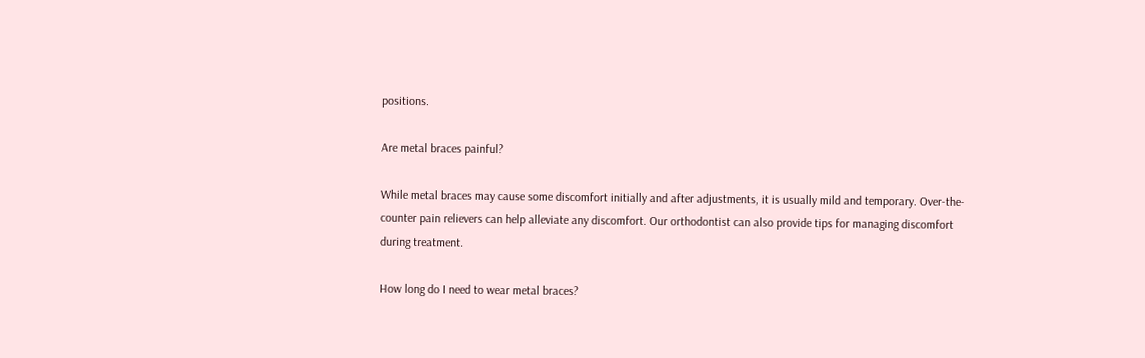positions.

Are metal braces painful?

While metal braces may cause some discomfort initially and after adjustments, it is usually mild and temporary. Over-the-counter pain relievers can help alleviate any discomfort. Our orthodontist can also provide tips for managing discomfort during treatment.

How long do I need to wear metal braces?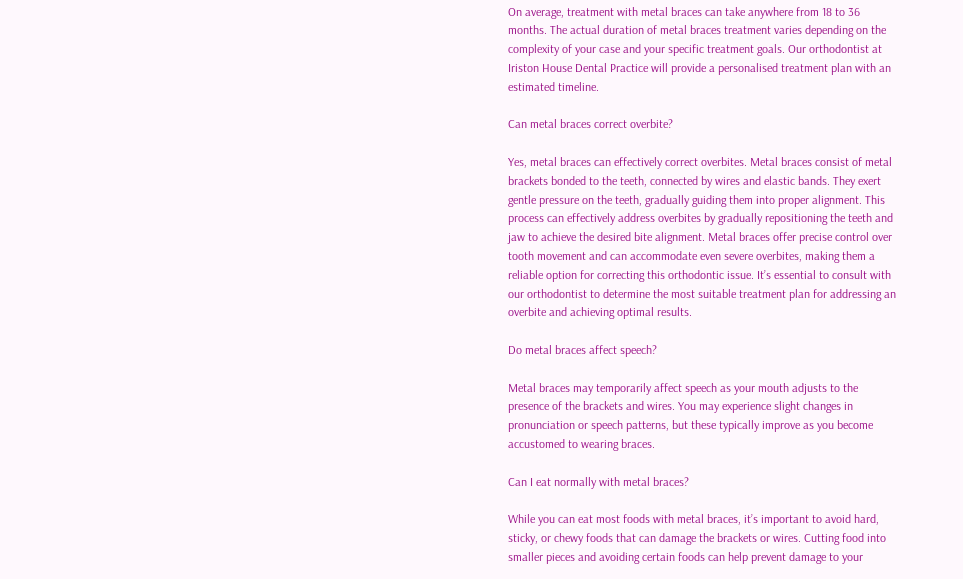On average, treatment with metal braces can take anywhere from 18 to 36 months. The actual duration of metal braces treatment varies depending on the complexity of your case and your specific treatment goals. Our orthodontist at Iriston House Dental Practice will provide a personalised treatment plan with an estimated timeline.

Can metal braces correct overbite?

Yes, metal braces can effectively correct overbites. Metal braces consist of metal brackets bonded to the teeth, connected by wires and elastic bands. They exert gentle pressure on the teeth, gradually guiding them into proper alignment. This process can effectively address overbites by gradually repositioning the teeth and jaw to achieve the desired bite alignment. Metal braces offer precise control over tooth movement and can accommodate even severe overbites, making them a reliable option for correcting this orthodontic issue. It’s essential to consult with our orthodontist to determine the most suitable treatment plan for addressing an overbite and achieving optimal results.

Do metal braces affect speech?

Metal braces may temporarily affect speech as your mouth adjusts to the presence of the brackets and wires. You may experience slight changes in pronunciation or speech patterns, but these typically improve as you become accustomed to wearing braces.

Can I eat normally with metal braces?

While you can eat most foods with metal braces, it’s important to avoid hard, sticky, or chewy foods that can damage the brackets or wires. Cutting food into smaller pieces and avoiding certain foods can help prevent damage to your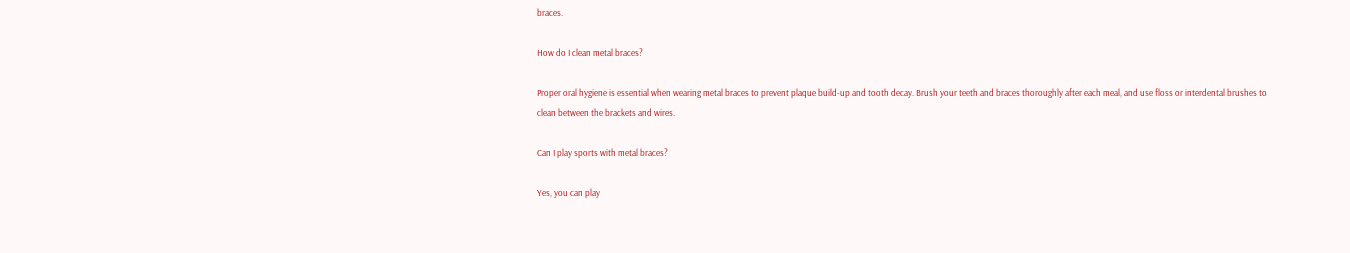braces.

How do I clean metal braces?

Proper oral hygiene is essential when wearing metal braces to prevent plaque build-up and tooth decay. Brush your teeth and braces thoroughly after each meal, and use floss or interdental brushes to clean between the brackets and wires.

Can I play sports with metal braces?

Yes, you can play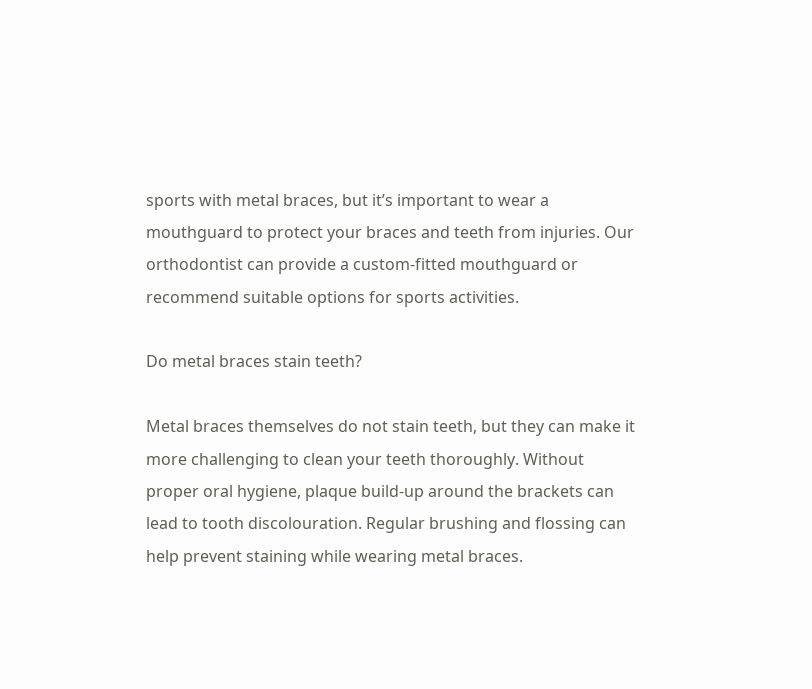sports with metal braces, but it’s important to wear a mouthguard to protect your braces and teeth from injuries. Our orthodontist can provide a custom-fitted mouthguard or recommend suitable options for sports activities.

Do metal braces stain teeth?

Metal braces themselves do not stain teeth, but they can make it more challenging to clean your teeth thoroughly. Without proper oral hygiene, plaque build-up around the brackets can lead to tooth discolouration. Regular brushing and flossing can help prevent staining while wearing metal braces.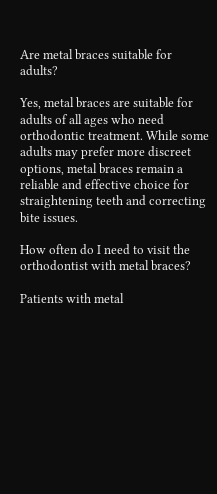Are metal braces suitable for adults?

Yes, metal braces are suitable for adults of all ages who need orthodontic treatment. While some adults may prefer more discreet options, metal braces remain a reliable and effective choice for straightening teeth and correcting bite issues.

How often do I need to visit the orthodontist with metal braces?

Patients with metal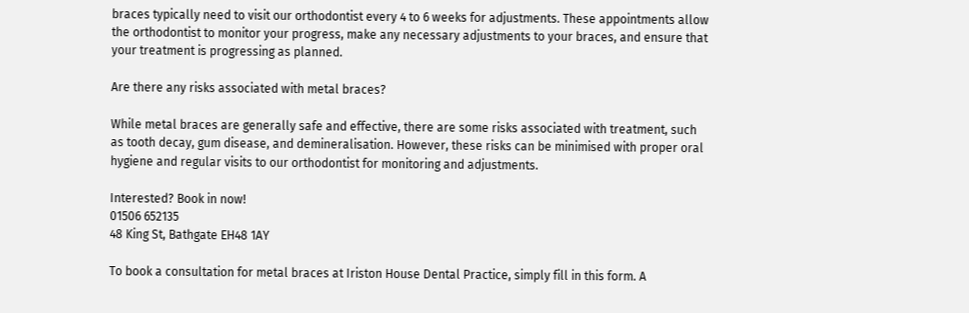braces typically need to visit our orthodontist every 4 to 6 weeks for adjustments. These appointments allow the orthodontist to monitor your progress, make any necessary adjustments to your braces, and ensure that your treatment is progressing as planned.

Are there any risks associated with metal braces?

While metal braces are generally safe and effective, there are some risks associated with treatment, such as tooth decay, gum disease, and demineralisation. However, these risks can be minimised with proper oral hygiene and regular visits to our orthodontist for monitoring and adjustments.

Interested? Book in now!
01506 652135
48 King St, Bathgate EH48 1AY

To book a consultation for metal braces at Iriston House Dental Practice, simply fill in this form. A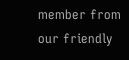member from our friendly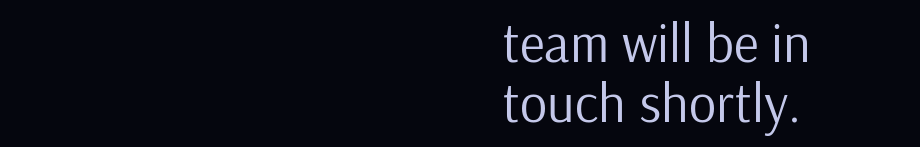team will be in touch shortly.